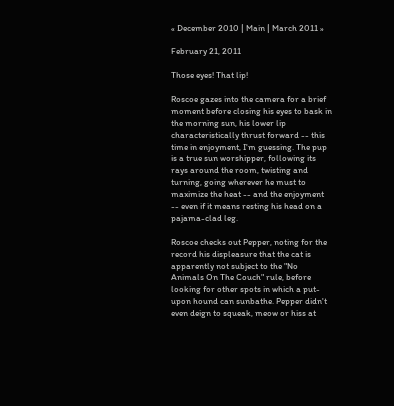« December 2010 | Main | March 2011 »

February 21, 2011

Those eyes! That lip!

Roscoe gazes into the camera for a brief moment before closing his eyes to bask in the morning sun, his lower lip characteristically thrust forward -- this time in enjoyment, I'm guessing. The pup is a true sun worshipper, following its rays around the room, twisting and turning, going wherever he must to maximize the heat -- and the enjoyment -- even if it means resting his head on a pajama-clad leg.

Roscoe checks out Pepper, noting for the record his displeasure that the cat is apparently not subject to the "No Animals On The Couch" rule, before looking for other spots in which a put-upon hound can sunbathe. Pepper didn't even deign to squeak, meow or hiss at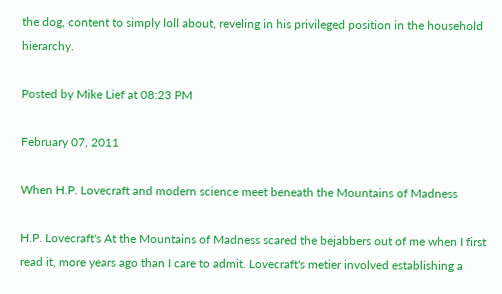the dog, content to simply loll about, reveling in his privileged position in the household hierarchy.

Posted by Mike Lief at 08:23 PM

February 07, 2011

When H.P. Lovecraft and modern science meet beneath the Mountains of Madness

H.P. Lovecraft's At the Mountains of Madness scared the bejabbers out of me when I first read it, more years ago than I care to admit. Lovecraft's metier involved establishing a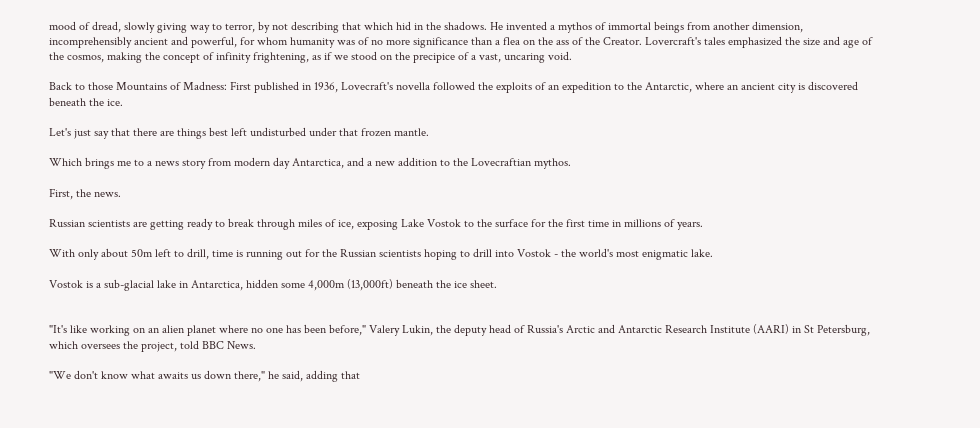mood of dread, slowly giving way to terror, by not describing that which hid in the shadows. He invented a mythos of immortal beings from another dimension, incomprehensibly ancient and powerful, for whom humanity was of no more significance than a flea on the ass of the Creator. Lovercraft's tales emphasized the size and age of the cosmos, making the concept of infinity frightening, as if we stood on the precipice of a vast, uncaring void.

Back to those Mountains of Madness: First published in 1936, Lovecraft's novella followed the exploits of an expedition to the Antarctic, where an ancient city is discovered beneath the ice.

Let's just say that there are things best left undisturbed under that frozen mantle.

Which brings me to a news story from modern day Antarctica, and a new addition to the Lovecraftian mythos.

First, the news.

Russian scientists are getting ready to break through miles of ice, exposing Lake Vostok to the surface for the first time in millions of years.

With only about 50m left to drill, time is running out for the Russian scientists hoping to drill into Vostok - the world's most enigmatic lake.

Vostok is a sub-glacial lake in Antarctica, hidden some 4,000m (13,000ft) beneath the ice sheet.


"It's like working on an alien planet where no one has been before," Valery Lukin, the deputy head of Russia's Arctic and Antarctic Research Institute (AARI) in St Petersburg, which oversees the project, told BBC News.

"We don't know what awaits us down there," he said, adding that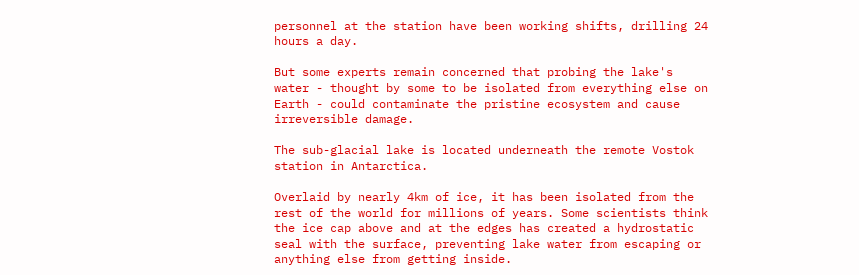personnel at the station have been working shifts, drilling 24 hours a day.

But some experts remain concerned that probing the lake's water - thought by some to be isolated from everything else on Earth - could contaminate the pristine ecosystem and cause irreversible damage.

The sub-glacial lake is located underneath the remote Vostok station in Antarctica.

Overlaid by nearly 4km of ice, it has been isolated from the rest of the world for millions of years. Some scientists think the ice cap above and at the edges has created a hydrostatic seal with the surface, preventing lake water from escaping or anything else from getting inside.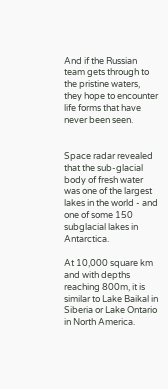And if the Russian team gets through to the pristine waters, they hope to encounter life forms that have never been seen.


Space radar revealed that the sub-glacial body of fresh water was one of the largest lakes in the world - and one of some 150 subglacial lakes in Antarctica.

At 10,000 square km and with depths reaching 800m, it is similar to Lake Baikal in Siberia or Lake Ontario in North America.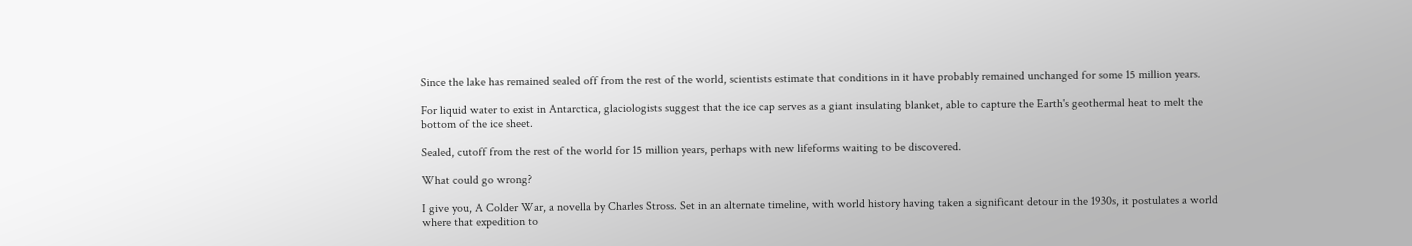Since the lake has remained sealed off from the rest of the world, scientists estimate that conditions in it have probably remained unchanged for some 15 million years.

For liquid water to exist in Antarctica, glaciologists suggest that the ice cap serves as a giant insulating blanket, able to capture the Earth's geothermal heat to melt the bottom of the ice sheet.

Sealed, cutoff from the rest of the world for 15 million years, perhaps with new lifeforms waiting to be discovered.

What could go wrong?

I give you, A Colder War, a novella by Charles Stross. Set in an alternate timeline, with world history having taken a significant detour in the 1930s, it postulates a world where that expedition to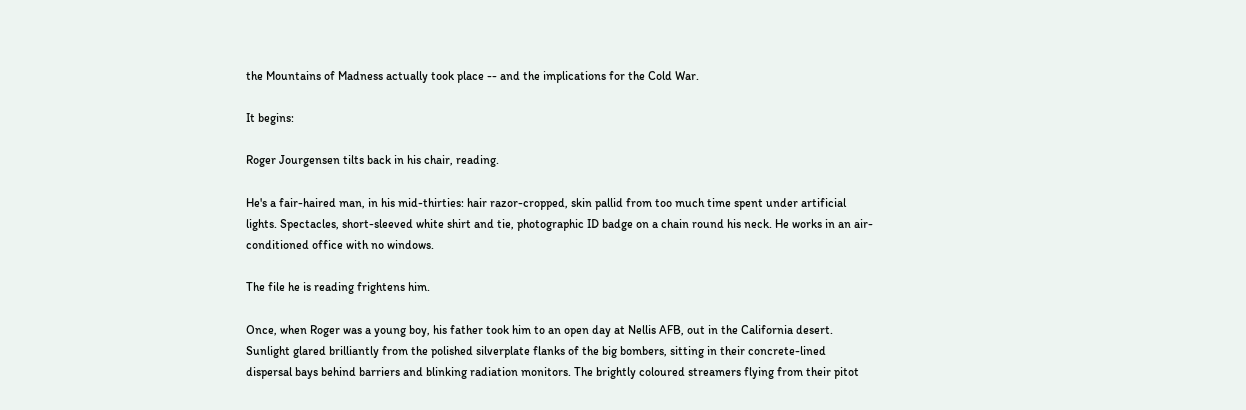the Mountains of Madness actually took place -- and the implications for the Cold War.

It begins:

Roger Jourgensen tilts back in his chair, reading.

He's a fair-haired man, in his mid-thirties: hair razor-cropped, skin pallid from too much time spent under artificial lights. Spectacles, short-sleeved white shirt and tie, photographic ID badge on a chain round his neck. He works in an air-conditioned office with no windows.

The file he is reading frightens him.

Once, when Roger was a young boy, his father took him to an open day at Nellis AFB, out in the California desert. Sunlight glared brilliantly from the polished silverplate flanks of the big bombers, sitting in their concrete-lined dispersal bays behind barriers and blinking radiation monitors. The brightly coloured streamers flying from their pitot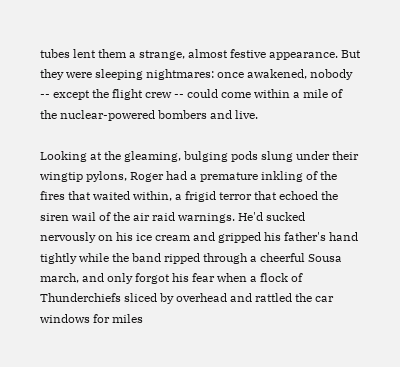tubes lent them a strange, almost festive appearance. But they were sleeping nightmares: once awakened, nobody -- except the flight crew -- could come within a mile of the nuclear-powered bombers and live.

Looking at the gleaming, bulging pods slung under their wingtip pylons, Roger had a premature inkling of the fires that waited within, a frigid terror that echoed the siren wail of the air raid warnings. He'd sucked nervously on his ice cream and gripped his father's hand tightly while the band ripped through a cheerful Sousa march, and only forgot his fear when a flock of Thunderchiefs sliced by overhead and rattled the car windows for miles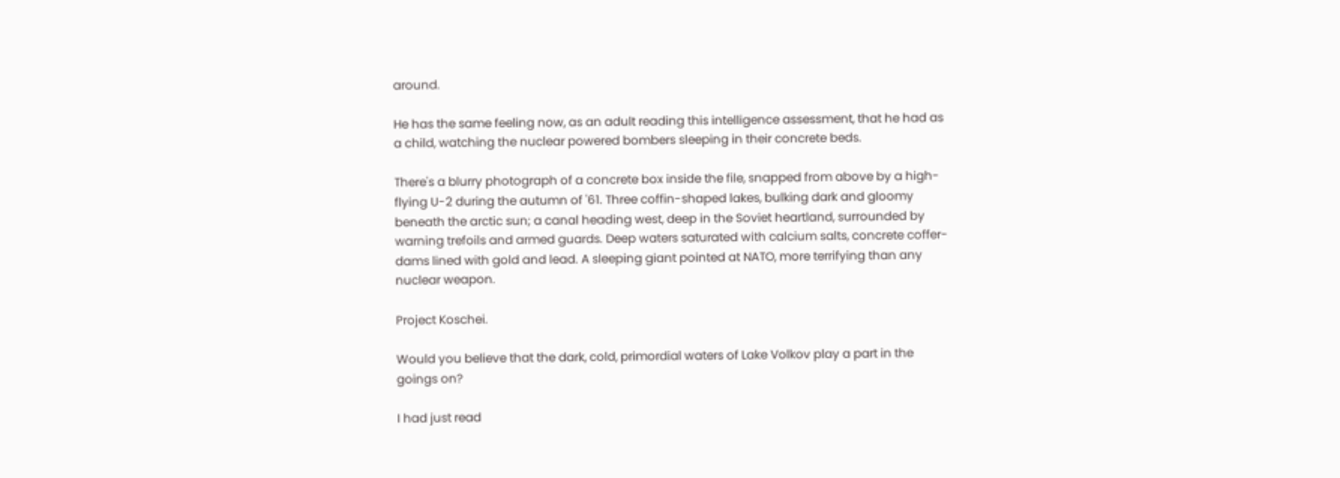around.

He has the same feeling now, as an adult reading this intelligence assessment, that he had as a child, watching the nuclear powered bombers sleeping in their concrete beds.

There's a blurry photograph of a concrete box inside the file, snapped from above by a high-flying U-2 during the autumn of '61. Three coffin-shaped lakes, bulking dark and gloomy beneath the arctic sun; a canal heading west, deep in the Soviet heartland, surrounded by warning trefoils and armed guards. Deep waters saturated with calcium salts, concrete coffer-dams lined with gold and lead. A sleeping giant pointed at NATO, more terrifying than any nuclear weapon.

Project Koschei.

Would you believe that the dark, cold, primordial waters of Lake Volkov play a part in the goings on?

I had just read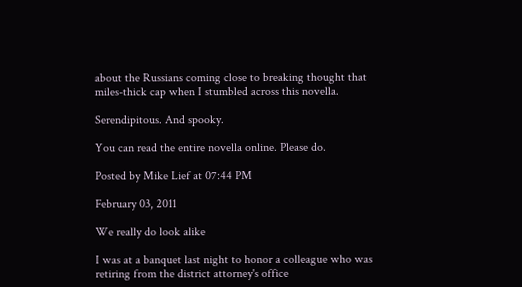about the Russians coming close to breaking thought that miles-thick cap when I stumbled across this novella.

Serendipitous. And spooky.

You can read the entire novella online. Please do.

Posted by Mike Lief at 07:44 PM

February 03, 2011

We really do look alike

I was at a banquet last night to honor a colleague who was retiring from the district attorney's office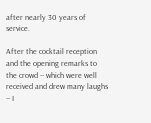after nearly 30 years of service.

After the cocktail reception and the opening remarks to the crowd -- which were well received and drew many laughs -- I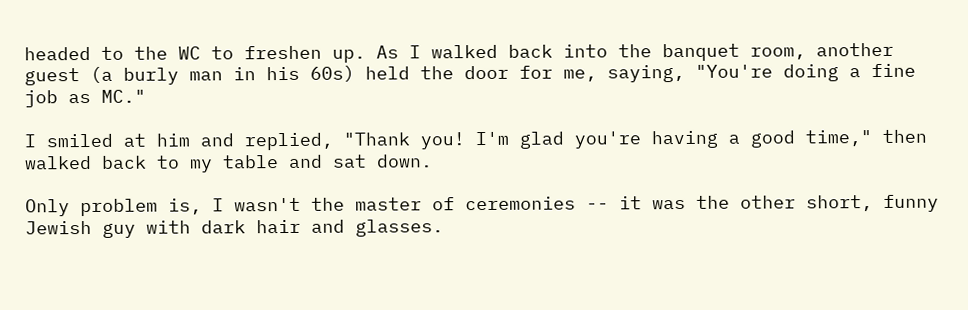headed to the WC to freshen up. As I walked back into the banquet room, another guest (a burly man in his 60s) held the door for me, saying, "You're doing a fine job as MC."

I smiled at him and replied, "Thank you! I'm glad you're having a good time," then walked back to my table and sat down.

Only problem is, I wasn't the master of ceremonies -- it was the other short, funny Jewish guy with dark hair and glasses.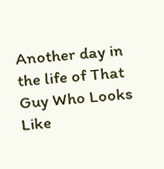Another day in the life of That Guy Who Looks Like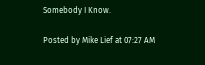Somebody I Know.

Posted by Mike Lief at 07:27 AM